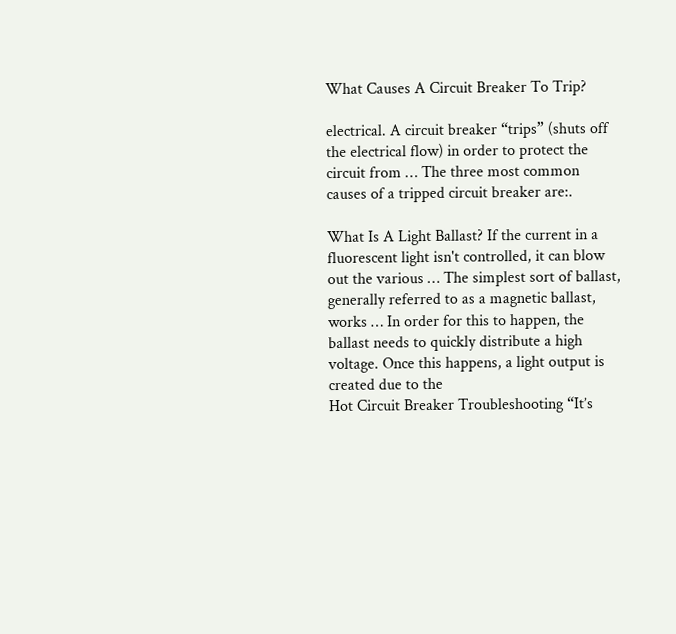What Causes A Circuit Breaker To Trip?

electrical. A circuit breaker “trips” (shuts off the electrical flow) in order to protect the circuit from … The three most common causes of a tripped circuit breaker are:.

What Is A Light Ballast? If the current in a fluorescent light isn't controlled, it can blow out the various … The simplest sort of ballast, generally referred to as a magnetic ballast, works … In order for this to happen, the ballast needs to quickly distribute a high voltage. Once this happens, a light output is created due to the
Hot Circuit Breaker Troubleshooting “It’s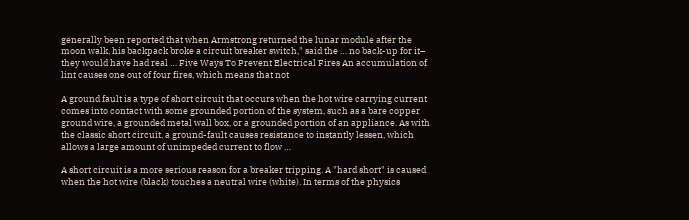generally been reported that when Armstrong returned the lunar module after the moon walk, his backpack broke a circuit breaker switch," said the … no back-up for it– they would have had real … Five Ways To Prevent Electrical Fires An accumulation of lint causes one out of four fires, which means that not

A ground fault is a type of short circuit that occurs when the hot wire carrying current comes into contact with some grounded portion of the system, such as a bare copper ground wire, a grounded metal wall box, or a grounded portion of an appliance. As with the classic short circuit, a ground-fault causes resistance to instantly lessen, which allows a large amount of unimpeded current to flow …

A short circuit is a more serious reason for a breaker tripping. A "hard short" is caused when the hot wire (black) touches a neutral wire (white). In terms of the physics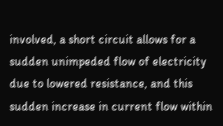involved, a short circuit allows for a sudden unimpeded flow of electricity due to lowered resistance, and this sudden increase in current flow within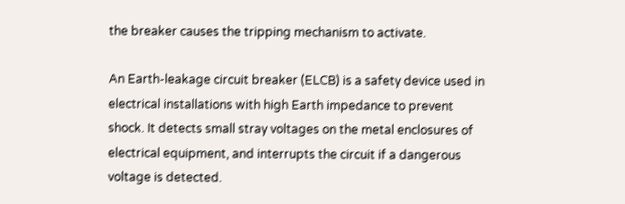the breaker causes the tripping mechanism to activate.

An Earth-leakage circuit breaker (ELCB) is a safety device used in electrical installations with high Earth impedance to prevent shock. It detects small stray voltages on the metal enclosures of electrical equipment, and interrupts the circuit if a dangerous voltage is detected.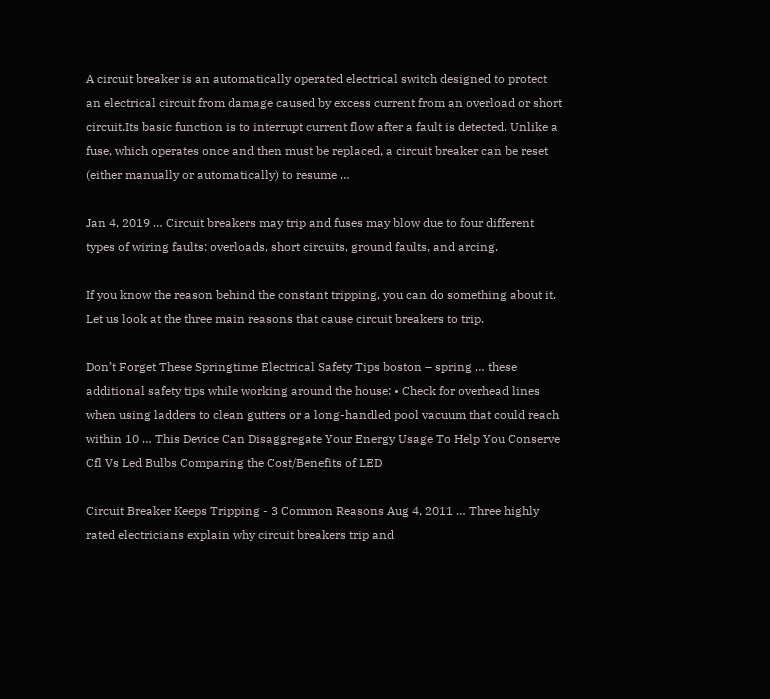A circuit breaker is an automatically operated electrical switch designed to protect an electrical circuit from damage caused by excess current from an overload or short circuit.Its basic function is to interrupt current flow after a fault is detected. Unlike a fuse, which operates once and then must be replaced, a circuit breaker can be reset (either manually or automatically) to resume …

Jan 4, 2019 … Circuit breakers may trip and fuses may blow due to four different types of wiring faults: overloads, short circuits, ground faults, and arcing.

If you know the reason behind the constant tripping, you can do something about it. Let us look at the three main reasons that cause circuit breakers to trip.

Don’t Forget These Springtime Electrical Safety Tips boston – spring … these additional safety tips while working around the house: • Check for overhead lines when using ladders to clean gutters or a long-handled pool vacuum that could reach within 10 … This Device Can Disaggregate Your Energy Usage To Help You Conserve Cfl Vs Led Bulbs Comparing the Cost/Benefits of LED

Circuit Breaker Keeps Tripping - 3 Common Reasons Aug 4, 2011 … Three highly rated electricians explain why circuit breakers trip and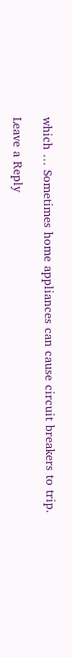which … Sometimes home appliances can cause circuit breakers to trip.

Leave a Reply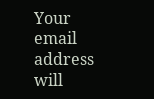Your email address will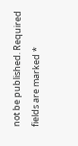not be published. Required fields are marked *